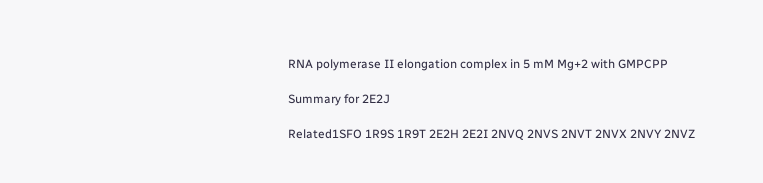RNA polymerase II elongation complex in 5 mM Mg+2 with GMPCPP

Summary for 2E2J

Related1SFO 1R9S 1R9T 2E2H 2E2I 2NVQ 2NVS 2NVT 2NVX 2NVY 2NVZ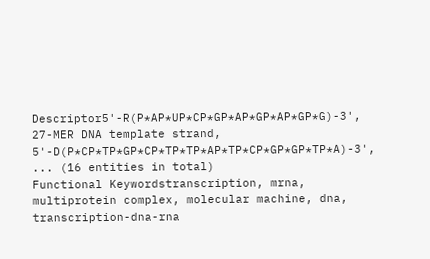Descriptor5'-R(P*AP*UP*CP*GP*AP*GP*AP*GP*G)-3', 27-MER DNA template strand, 5'-D(P*CP*TP*GP*CP*TP*TP*AP*TP*CP*GP*GP*TP*A)-3', ... (16 entities in total)
Functional Keywordstranscription, mrna, multiprotein complex, molecular machine, dna, transcription-dna-rna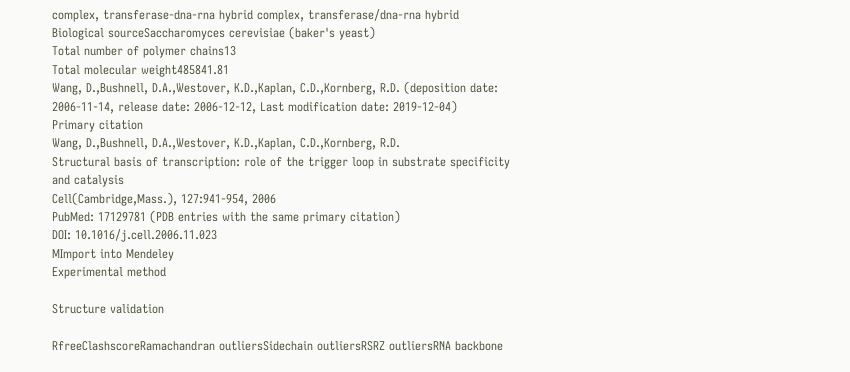complex, transferase-dna-rna hybrid complex, transferase/dna-rna hybrid
Biological sourceSaccharomyces cerevisiae (baker's yeast)
Total number of polymer chains13
Total molecular weight485841.81
Wang, D.,Bushnell, D.A.,Westover, K.D.,Kaplan, C.D.,Kornberg, R.D. (deposition date: 2006-11-14, release date: 2006-12-12, Last modification date: 2019-12-04)
Primary citation
Wang, D.,Bushnell, D.A.,Westover, K.D.,Kaplan, C.D.,Kornberg, R.D.
Structural basis of transcription: role of the trigger loop in substrate specificity and catalysis
Cell(Cambridge,Mass.), 127:941-954, 2006
PubMed: 17129781 (PDB entries with the same primary citation)
DOI: 10.1016/j.cell.2006.11.023
MImport into Mendeley
Experimental method

Structure validation

RfreeClashscoreRamachandran outliersSidechain outliersRSRZ outliersRNA backbone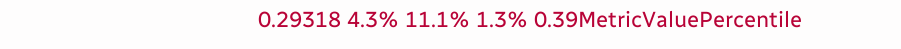0.29318 4.3% 11.1% 1.3% 0.39MetricValuePercentile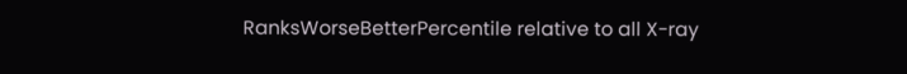RanksWorseBetterPercentile relative to all X-ray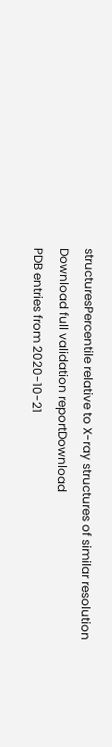structuresPercentile relative to X-ray structures of similar resolution
Download full validation reportDownload
PDB entries from 2020-10-21